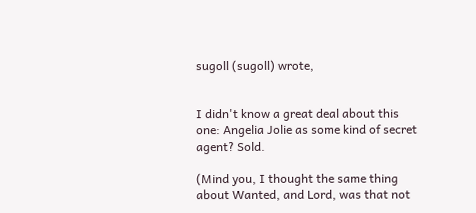sugoll (sugoll) wrote,


I didn't know a great deal about this one: Angelia Jolie as some kind of secret agent? Sold.

(Mind you, I thought the same thing about Wanted, and Lord, was that not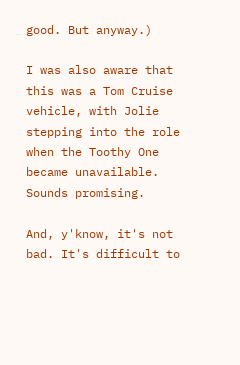good. But anyway.)

I was also aware that this was a Tom Cruise vehicle, with Jolie stepping into the role when the Toothy One became unavailable. Sounds promising.

And, y'know, it's not bad. It's difficult to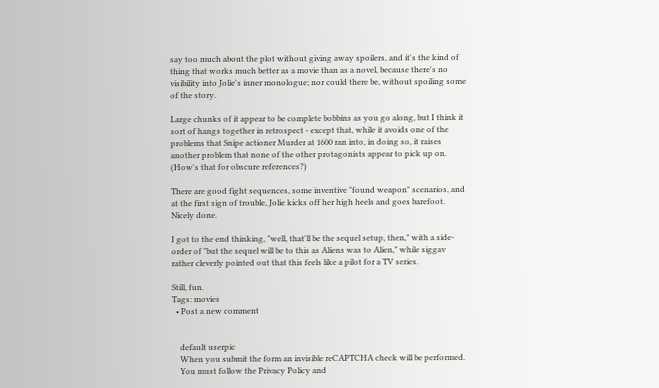say too much about the plot without giving away spoilers, and it's the kind of thing that works much better as a movie than as a novel, because there's no visibility into Jolie's inner monologue; nor could there be, without spoiling some of the story.

Large chunks of it appear to be complete bobbins as you go along, but I think it sort of hangs together in retrospect - except that, while it avoids one of the problems that Snipe actioner Murder at 1600 ran into, in doing so, it raises another problem that none of the other protagonists appear to pick up on. (How's that for obscure references?)

There are good fight sequences, some inventive "found weapon" scenarios, and at the first sign of trouble, Jolie kicks off her high heels and goes barefoot. Nicely done.

I got to the end thinking, "well, that'll be the sequel setup, then," with a side-order of "but the sequel will be to this as Aliens was to Alien," while siggav  rather cleverly pointed out that this feels like a pilot for a TV series.

Still, fun.
Tags: movies
  • Post a new comment


    default userpic
    When you submit the form an invisible reCAPTCHA check will be performed.
    You must follow the Privacy Policy and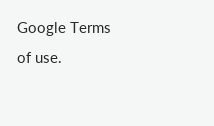Google Terms of use.